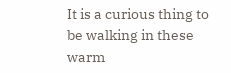It is a curious thing to be walking in these warm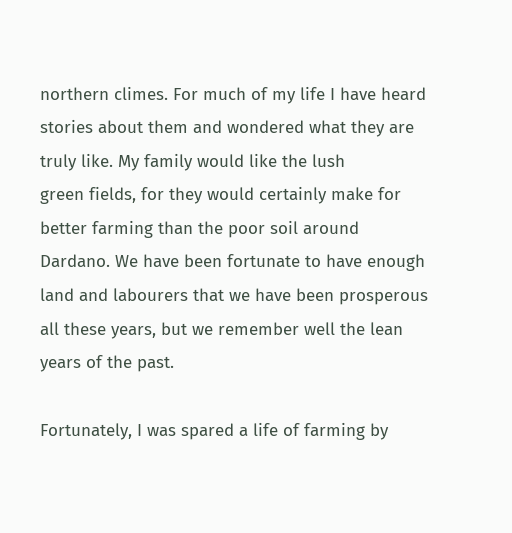northern climes. For much of my life I have heard stories about them and wondered what they are truly like. My family would like the lush
green fields, for they would certainly make for better farming than the poor soil around Dardano. We have been fortunate to have enough land and labourers that we have been prosperous all these years, but we remember well the lean years of the past.

Fortunately, I was spared a life of farming by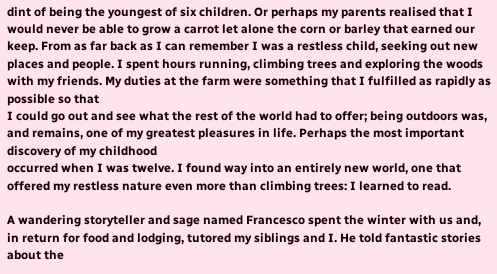dint of being the youngest of six children. Or perhaps my parents realised that I would never be able to grow a carrot let alone the corn or barley that earned our keep. From as far back as I can remember I was a restless child, seeking out new places and people. I spent hours running, climbing trees and exploring the woods with my friends. My duties at the farm were something that I fulfilled as rapidly as possible so that
I could go out and see what the rest of the world had to offer; being outdoors was, and remains, one of my greatest pleasures in life. Perhaps the most important discovery of my childhood
occurred when I was twelve. I found way into an entirely new world, one that offered my restless nature even more than climbing trees: I learned to read.

A wandering storyteller and sage named Francesco spent the winter with us and, in return for food and lodging, tutored my siblings and I. He told fantastic stories about the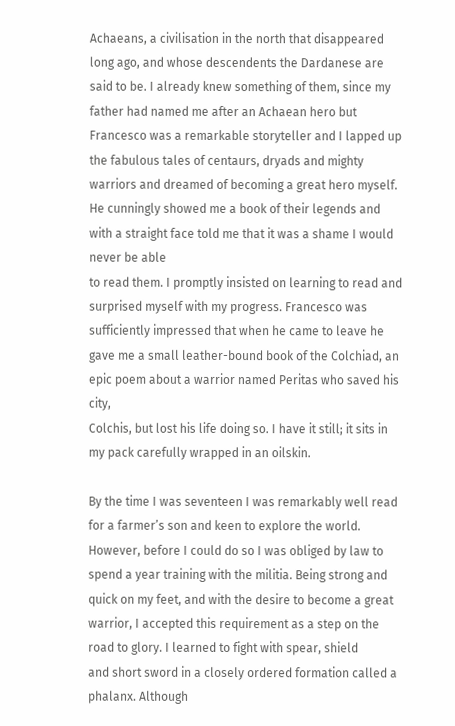Achaeans, a civilisation in the north that disappeared long ago, and whose descendents the Dardanese are
said to be. I already knew something of them, since my father had named me after an Achaean hero but Francesco was a remarkable storyteller and I lapped up the fabulous tales of centaurs, dryads and mighty warriors and dreamed of becoming a great hero myself. He cunningly showed me a book of their legends and with a straight face told me that it was a shame I would never be able
to read them. I promptly insisted on learning to read and surprised myself with my progress. Francesco was sufficiently impressed that when he came to leave he gave me a small leather-bound book of the Colchiad, an epic poem about a warrior named Peritas who saved his city,
Colchis, but lost his life doing so. I have it still; it sits in my pack carefully wrapped in an oilskin.

By the time I was seventeen I was remarkably well read for a farmer’s son and keen to explore the world. However, before I could do so I was obliged by law to spend a year training with the militia. Being strong and quick on my feet, and with the desire to become a great warrior, I accepted this requirement as a step on the road to glory. I learned to fight with spear, shield
and short sword in a closely ordered formation called a phalanx. Although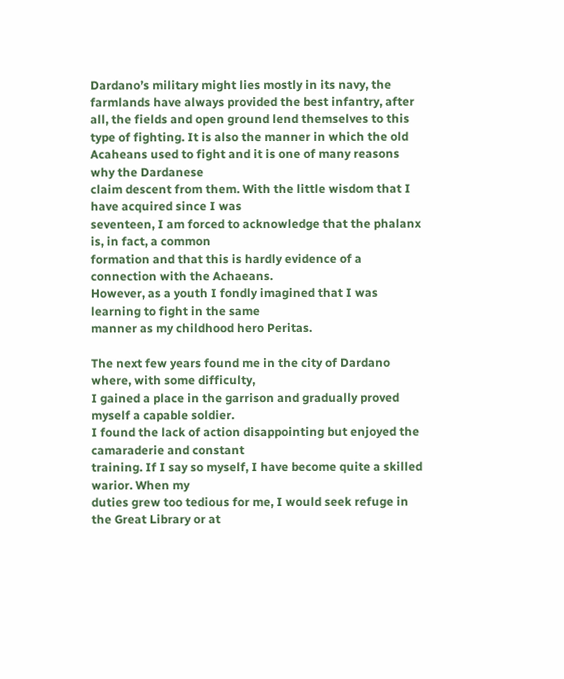Dardano’s military might lies mostly in its navy, the farmlands have always provided the best infantry, after all, the fields and open ground lend themselves to this type of fighting. It is also the manner in which the old Acaheans used to fight and it is one of many reasons why the Dardanese
claim descent from them. With the little wisdom that I have acquired since I was
seventeen, I am forced to acknowledge that the phalanx is, in fact, a common
formation and that this is hardly evidence of a connection with the Achaeans.
However, as a youth I fondly imagined that I was learning to fight in the same
manner as my childhood hero Peritas.

The next few years found me in the city of Dardano where, with some difficulty,
I gained a place in the garrison and gradually proved myself a capable soldier.
I found the lack of action disappointing but enjoyed the camaraderie and constant
training. If I say so myself, I have become quite a skilled warior. When my
duties grew too tedious for me, I would seek refuge in the Great Library or at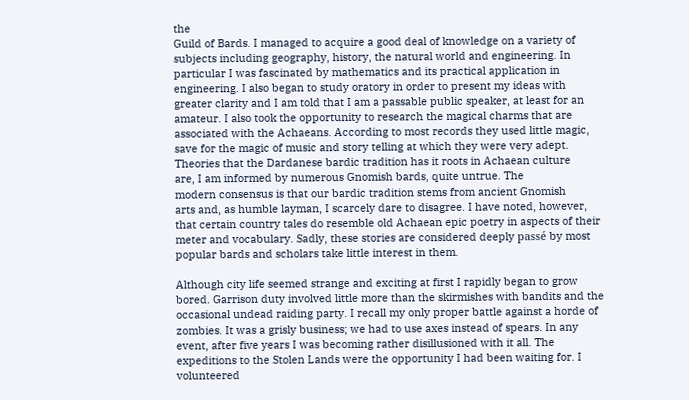the
Guild of Bards. I managed to acquire a good deal of knowledge on a variety of
subjects including geography, history, the natural world and engineering. In
particular I was fascinated by mathematics and its practical application in
engineering. I also began to study oratory in order to present my ideas with
greater clarity and I am told that I am a passable public speaker, at least for an
amateur. I also took the opportunity to research the magical charms that are
associated with the Achaeans. According to most records they used little magic,
save for the magic of music and story telling at which they were very adept.
Theories that the Dardanese bardic tradition has it roots in Achaean culture
are, I am informed by numerous Gnomish bards, quite untrue. The
modern consensus is that our bardic tradition stems from ancient Gnomish
arts and, as humble layman, I scarcely dare to disagree. I have noted, however,
that certain country tales do resemble old Achaean epic poetry in aspects of their
meter and vocabulary. Sadly, these stories are considered deeply passé by most
popular bards and scholars take little interest in them.

Although city life seemed strange and exciting at first I rapidly began to grow
bored. Garrison duty involved little more than the skirmishes with bandits and the
occasional undead raiding party. I recall my only proper battle against a horde of
zombies. It was a grisly business; we had to use axes instead of spears. In any
event, after five years I was becoming rather disillusioned with it all. The
expeditions to the Stolen Lands were the opportunity I had been waiting for. I
volunteered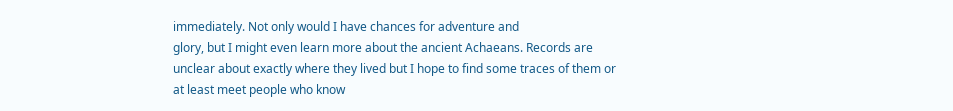immediately. Not only would I have chances for adventure and
glory, but I might even learn more about the ancient Achaeans. Records are
unclear about exactly where they lived but I hope to find some traces of them or
at least meet people who know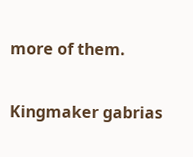more of them.


Kingmaker gabrias